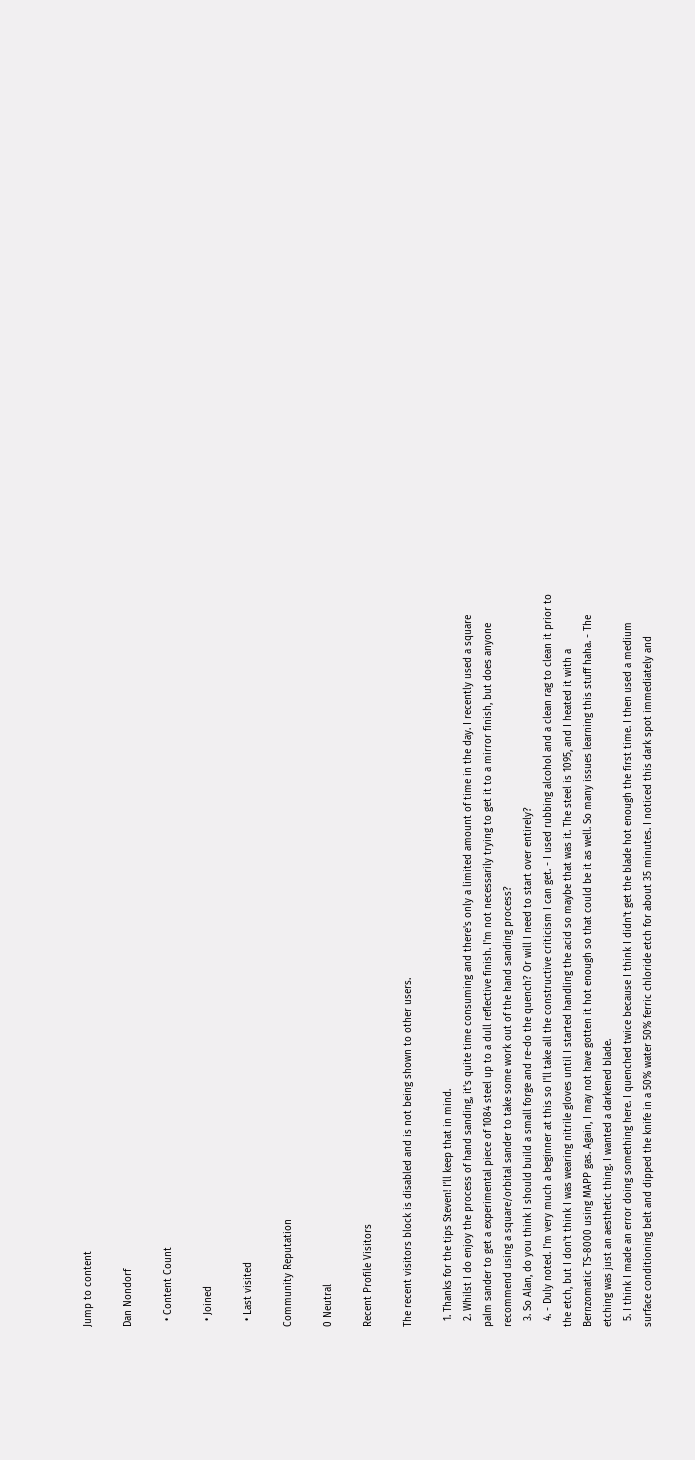Jump to content

Dan Nondorf

  • Content Count

  • Joined

  • Last visited

Community Reputation

0 Neutral

Recent Profile Visitors

The recent visitors block is disabled and is not being shown to other users.

  1. Thanks for the tips Steven! I’ll keep that in mind.
  2. Whilst I do enjoy the process of hand sanding, it's quite time consuming and there's only a limited amount of time in the day. I recently used a square palm sander to get a experimental piece of 1084 steel up to a dull reflective finish. I'm not necessarily trying to get it to a mirror finish, but does anyone recommend using a square/orbital sander to take some work out of the hand sanding process?
  3. So Alan, do you think I should build a small forge and re-do the quench? Or will I need to start over entirely?
  4. - Duly noted. I'm very much a beginner at this so I'll take all the constructive criticism I can get. - I used rubbing alcohol and a clean rag to clean it prior to the etch, but I don't think I was wearing nitrile gloves until I started handling the acid so maybe that was it. The steel is 1095, and I heated it with a Bernzomatic TS-8000 using MAPP gas. Again, I may not have gotten it hot enough so that could be it as well. So many issues learning this stuff haha. - The etching was just an aesthetic thing. I wanted a darkened blade.
  5. I think I made an error doing something here. I quenched twice because I think I didn't get the blade hot enough the first time. I then used a medium surface conditioning belt and dipped the knife in a 50% water 50% ferric chloride etch for about 35 minutes. I noticed this dark spot immediately and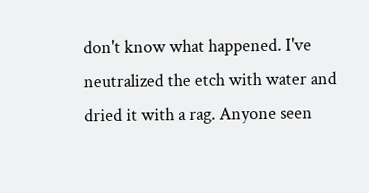don't know what happened. I've neutralized the etch with water and dried it with a rag. Anyone seen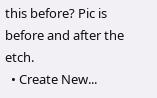this before? Pic is before and after the etch.
  • Create New...